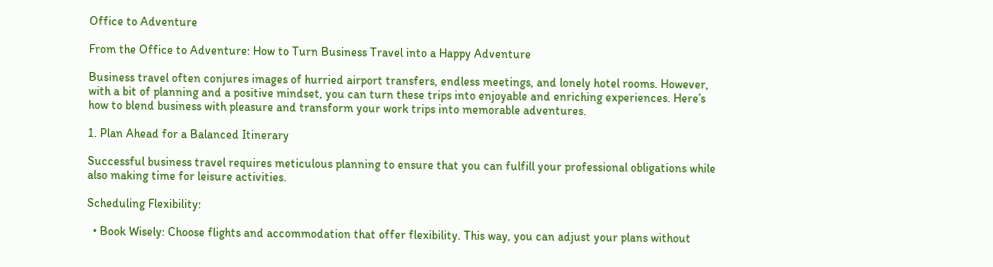Office to Adventure

From the Office to Adventure: How to Turn Business Travel into a Happy Adventure

Business travel often conjures images of hurried airport transfers, endless meetings, and lonely hotel rooms. However, with a bit of planning and a positive mindset, you can turn these trips into enjoyable and enriching experiences. Here’s how to blend business with pleasure and transform your work trips into memorable adventures.

1. Plan Ahead for a Balanced Itinerary

Successful business travel requires meticulous planning to ensure that you can fulfill your professional obligations while also making time for leisure activities.

Scheduling Flexibility:

  • Book Wisely: Choose flights and accommodation that offer flexibility. This way, you can adjust your plans without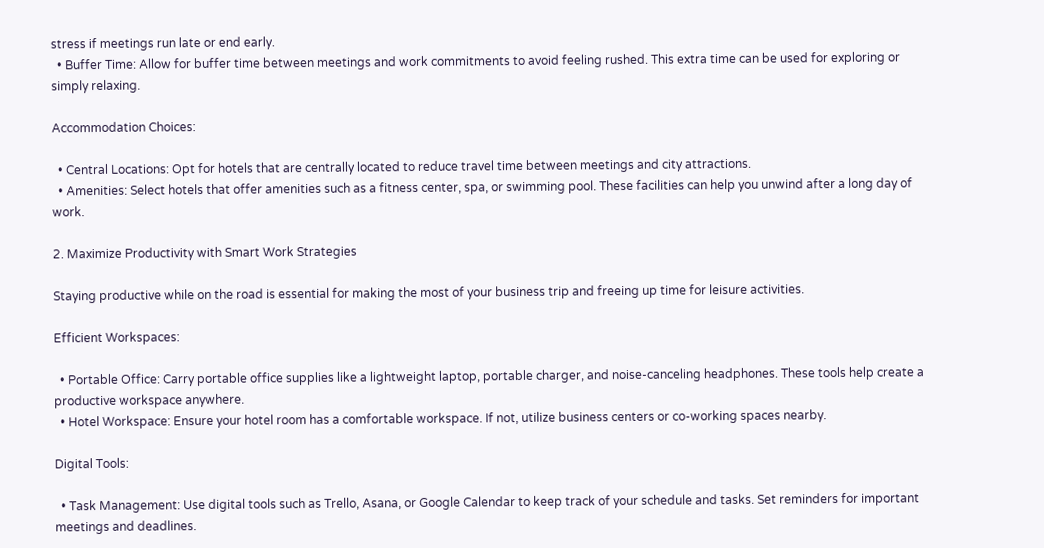stress if meetings run late or end early.
  • Buffer Time: Allow for buffer time between meetings and work commitments to avoid feeling rushed. This extra time can be used for exploring or simply relaxing.

Accommodation Choices:

  • Central Locations: Opt for hotels that are centrally located to reduce travel time between meetings and city attractions.
  • Amenities: Select hotels that offer amenities such as a fitness center, spa, or swimming pool. These facilities can help you unwind after a long day of work.

2. Maximize Productivity with Smart Work Strategies

Staying productive while on the road is essential for making the most of your business trip and freeing up time for leisure activities.

Efficient Workspaces:

  • Portable Office: Carry portable office supplies like a lightweight laptop, portable charger, and noise-canceling headphones. These tools help create a productive workspace anywhere.
  • Hotel Workspace: Ensure your hotel room has a comfortable workspace. If not, utilize business centers or co-working spaces nearby.

Digital Tools:

  • Task Management: Use digital tools such as Trello, Asana, or Google Calendar to keep track of your schedule and tasks. Set reminders for important meetings and deadlines.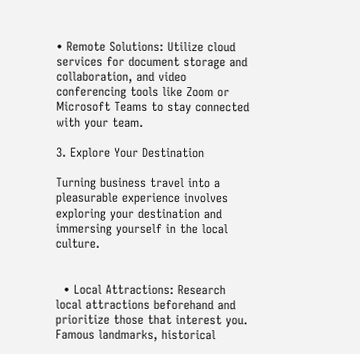• Remote Solutions: Utilize cloud services for document storage and collaboration, and video conferencing tools like Zoom or Microsoft Teams to stay connected with your team.

3. Explore Your Destination

Turning business travel into a pleasurable experience involves exploring your destination and immersing yourself in the local culture.


  • Local Attractions: Research local attractions beforehand and prioritize those that interest you. Famous landmarks, historical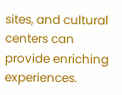sites, and cultural centers can provide enriching experiences.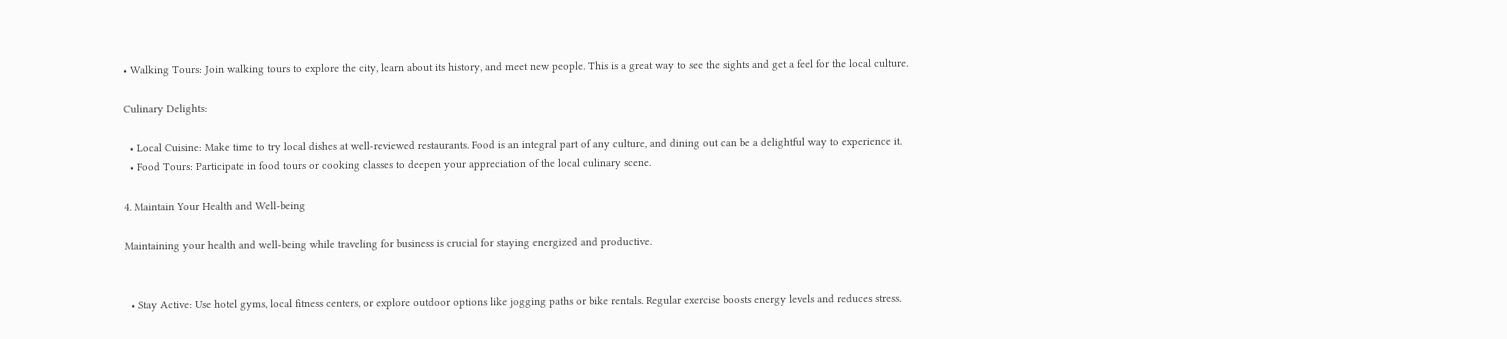• Walking Tours: Join walking tours to explore the city, learn about its history, and meet new people. This is a great way to see the sights and get a feel for the local culture.

Culinary Delights:

  • Local Cuisine: Make time to try local dishes at well-reviewed restaurants. Food is an integral part of any culture, and dining out can be a delightful way to experience it.
  • Food Tours: Participate in food tours or cooking classes to deepen your appreciation of the local culinary scene.

4. Maintain Your Health and Well-being

Maintaining your health and well-being while traveling for business is crucial for staying energized and productive.


  • Stay Active: Use hotel gyms, local fitness centers, or explore outdoor options like jogging paths or bike rentals. Regular exercise boosts energy levels and reduces stress.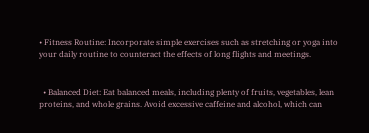• Fitness Routine: Incorporate simple exercises such as stretching or yoga into your daily routine to counteract the effects of long flights and meetings.


  • Balanced Diet: Eat balanced meals, including plenty of fruits, vegetables, lean proteins, and whole grains. Avoid excessive caffeine and alcohol, which can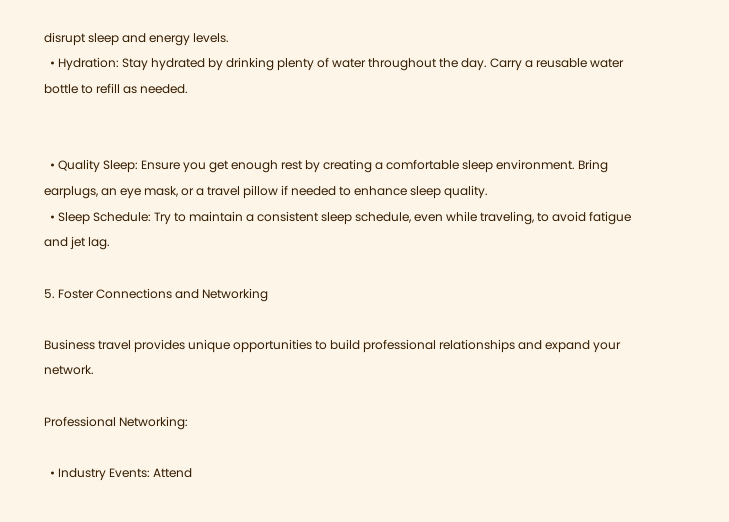disrupt sleep and energy levels.
  • Hydration: Stay hydrated by drinking plenty of water throughout the day. Carry a reusable water bottle to refill as needed.


  • Quality Sleep: Ensure you get enough rest by creating a comfortable sleep environment. Bring earplugs, an eye mask, or a travel pillow if needed to enhance sleep quality.
  • Sleep Schedule: Try to maintain a consistent sleep schedule, even while traveling, to avoid fatigue and jet lag.

5. Foster Connections and Networking

Business travel provides unique opportunities to build professional relationships and expand your network.

Professional Networking:

  • Industry Events: Attend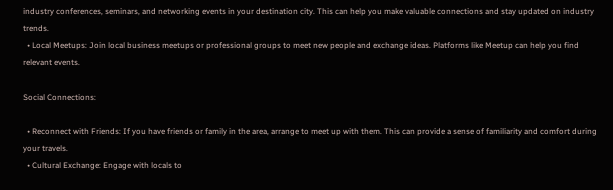industry conferences, seminars, and networking events in your destination city. This can help you make valuable connections and stay updated on industry trends.
  • Local Meetups: Join local business meetups or professional groups to meet new people and exchange ideas. Platforms like Meetup can help you find relevant events.

Social Connections:

  • Reconnect with Friends: If you have friends or family in the area, arrange to meet up with them. This can provide a sense of familiarity and comfort during your travels.
  • Cultural Exchange: Engage with locals to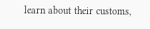learn about their customs,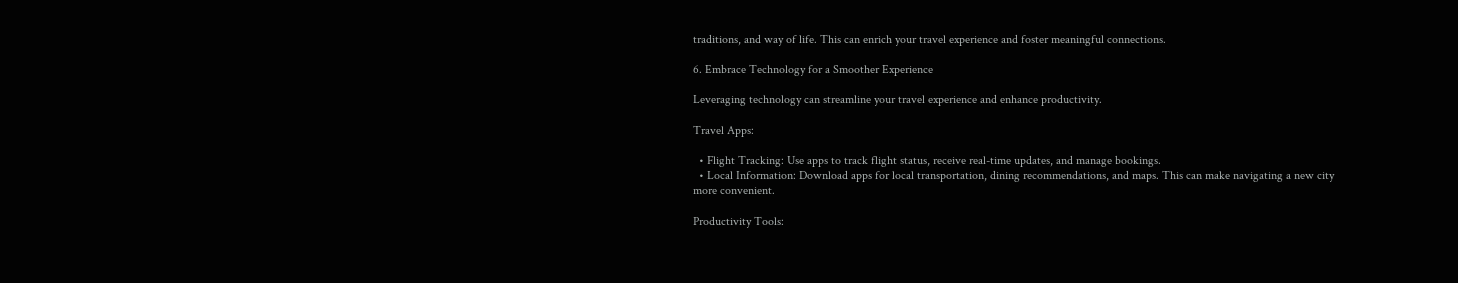traditions, and way of life. This can enrich your travel experience and foster meaningful connections.

6. Embrace Technology for a Smoother Experience

Leveraging technology can streamline your travel experience and enhance productivity.

Travel Apps:

  • Flight Tracking: Use apps to track flight status, receive real-time updates, and manage bookings.
  • Local Information: Download apps for local transportation, dining recommendations, and maps. This can make navigating a new city more convenient.

Productivity Tools: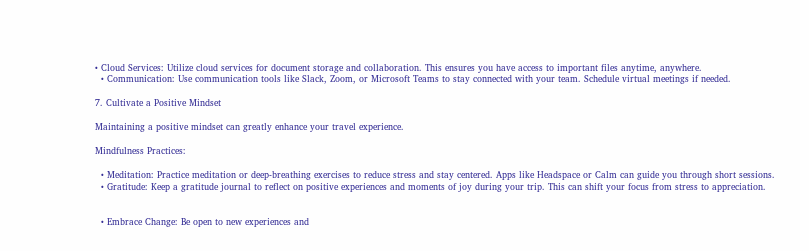• Cloud Services: Utilize cloud services for document storage and collaboration. This ensures you have access to important files anytime, anywhere.
  • Communication: Use communication tools like Slack, Zoom, or Microsoft Teams to stay connected with your team. Schedule virtual meetings if needed.

7. Cultivate a Positive Mindset

Maintaining a positive mindset can greatly enhance your travel experience.

Mindfulness Practices:

  • Meditation: Practice meditation or deep-breathing exercises to reduce stress and stay centered. Apps like Headspace or Calm can guide you through short sessions.
  • Gratitude: Keep a gratitude journal to reflect on positive experiences and moments of joy during your trip. This can shift your focus from stress to appreciation.


  • Embrace Change: Be open to new experiences and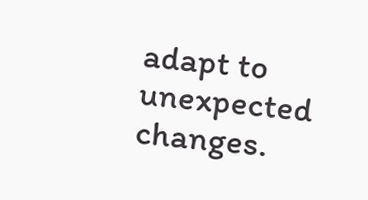adapt to unexpected changes.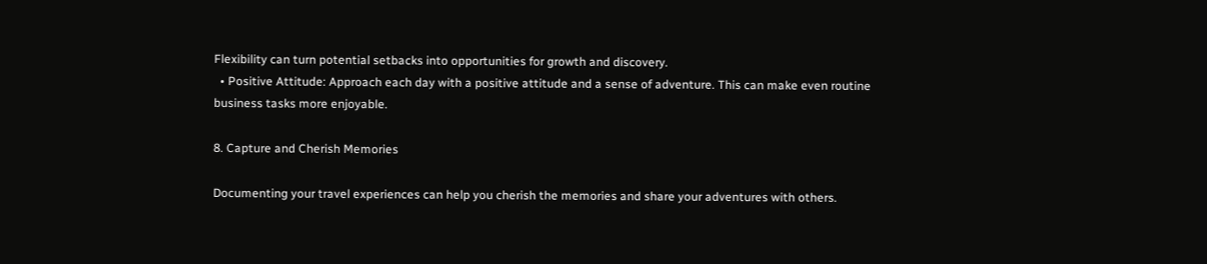Flexibility can turn potential setbacks into opportunities for growth and discovery.
  • Positive Attitude: Approach each day with a positive attitude and a sense of adventure. This can make even routine business tasks more enjoyable.

8. Capture and Cherish Memories

Documenting your travel experiences can help you cherish the memories and share your adventures with others.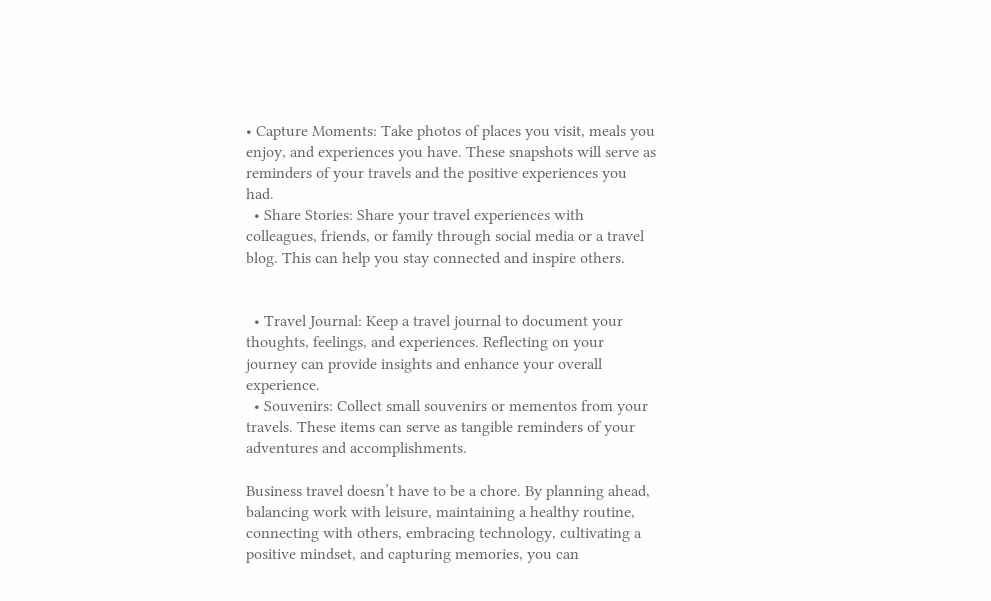• Capture Moments: Take photos of places you visit, meals you enjoy, and experiences you have. These snapshots will serve as reminders of your travels and the positive experiences you had.
  • Share Stories: Share your travel experiences with colleagues, friends, or family through social media or a travel blog. This can help you stay connected and inspire others.


  • Travel Journal: Keep a travel journal to document your thoughts, feelings, and experiences. Reflecting on your journey can provide insights and enhance your overall experience.
  • Souvenirs: Collect small souvenirs or mementos from your travels. These items can serve as tangible reminders of your adventures and accomplishments.

Business travel doesn’t have to be a chore. By planning ahead, balancing work with leisure, maintaining a healthy routine, connecting with others, embracing technology, cultivating a positive mindset, and capturing memories, you can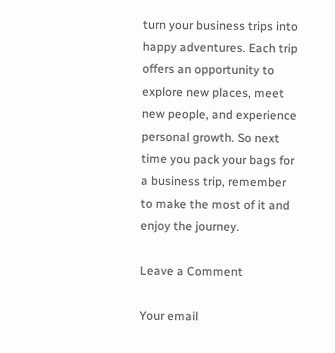turn your business trips into happy adventures. Each trip offers an opportunity to explore new places, meet new people, and experience personal growth. So next time you pack your bags for a business trip, remember to make the most of it and enjoy the journey.

Leave a Comment

Your email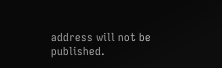address will not be published.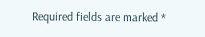Required fields are marked *